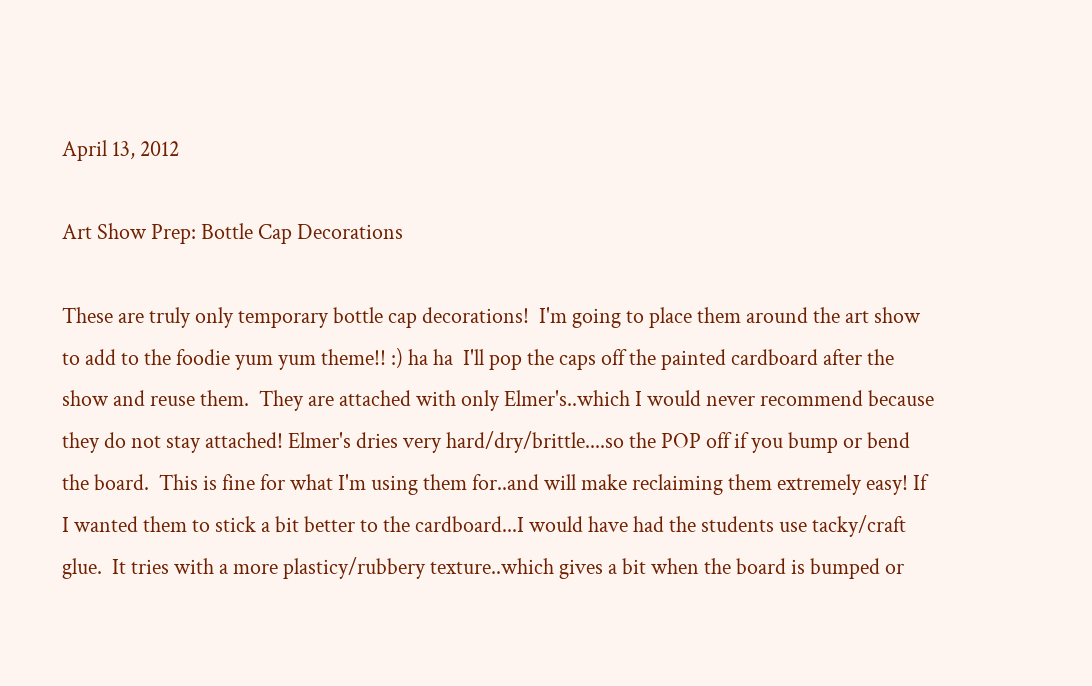April 13, 2012

Art Show Prep: Bottle Cap Decorations

These are truly only temporary bottle cap decorations!  I'm going to place them around the art show to add to the foodie yum yum theme!! :) ha ha  I'll pop the caps off the painted cardboard after the show and reuse them.  They are attached with only Elmer's..which I would never recommend because they do not stay attached! Elmer's dries very hard/dry/brittle....so the POP off if you bump or bend the board.  This is fine for what I'm using them for..and will make reclaiming them extremely easy! If I wanted them to stick a bit better to the cardboard...I would have had the students use tacky/craft glue.  It tries with a more plasticy/rubbery texture..which gives a bit when the board is bumped or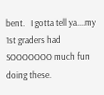bent.   I gotta tell ya....my 1st graders had SOOOOOOO much fun doing these.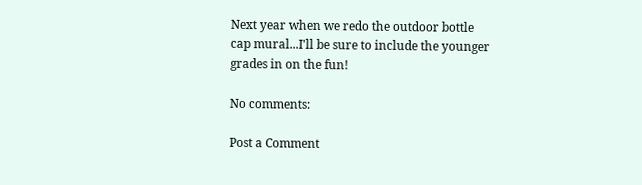Next year when we redo the outdoor bottle cap mural...I'll be sure to include the younger grades in on the fun!

No comments:

Post a Comment